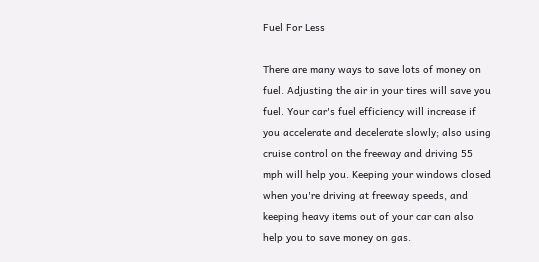Fuel For Less

There are many ways to save lots of money on fuel. Adjusting the air in your tires will save you fuel. Your car's fuel efficiency will increase if you accelerate and decelerate slowly; also using cruise control on the freeway and driving 55 mph will help you. Keeping your windows closed when you're driving at freeway speeds, and keeping heavy items out of your car can also help you to save money on gas.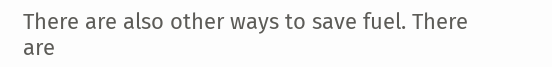There are also other ways to save fuel. There are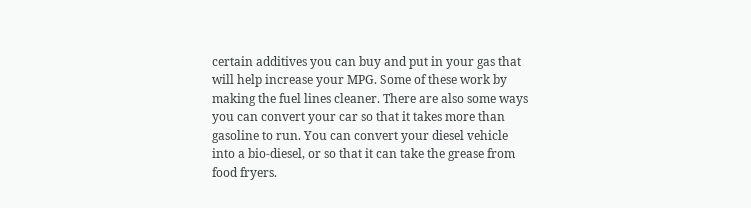certain additives you can buy and put in your gas that will help increase your MPG. Some of these work by making the fuel lines cleaner. There are also some ways you can convert your car so that it takes more than gasoline to run. You can convert your diesel vehicle into a bio-diesel, or so that it can take the grease from food fryers.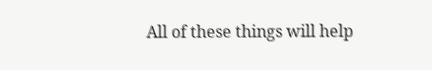All of these things will help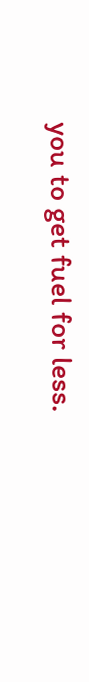you to get fuel for less.